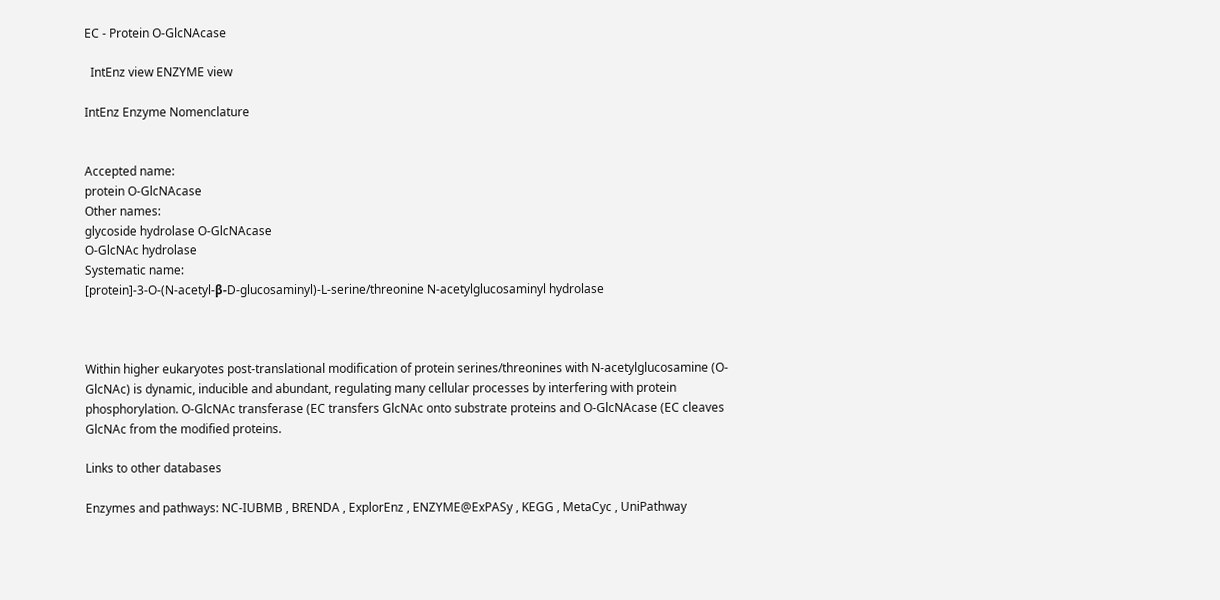EC - Protein O-GlcNAcase

  IntEnz view ENZYME view

IntEnz Enzyme Nomenclature


Accepted name:
protein O-GlcNAcase
Other names:
glycoside hydrolase O-GlcNAcase
O-GlcNAc hydrolase
Systematic name:
[protein]-3-O-(N-acetyl-β-D-glucosaminyl)-L-serine/threonine N-acetylglucosaminyl hydrolase



Within higher eukaryotes post-translational modification of protein serines/threonines with N-acetylglucosamine (O-GlcNAc) is dynamic, inducible and abundant, regulating many cellular processes by interfering with protein phosphorylation. O-GlcNAc transferase (EC transfers GlcNAc onto substrate proteins and O-GlcNAcase (EC cleaves GlcNAc from the modified proteins.

Links to other databases

Enzymes and pathways: NC-IUBMB , BRENDA , ExplorEnz , ENZYME@ExPASy , KEGG , MetaCyc , UniPathway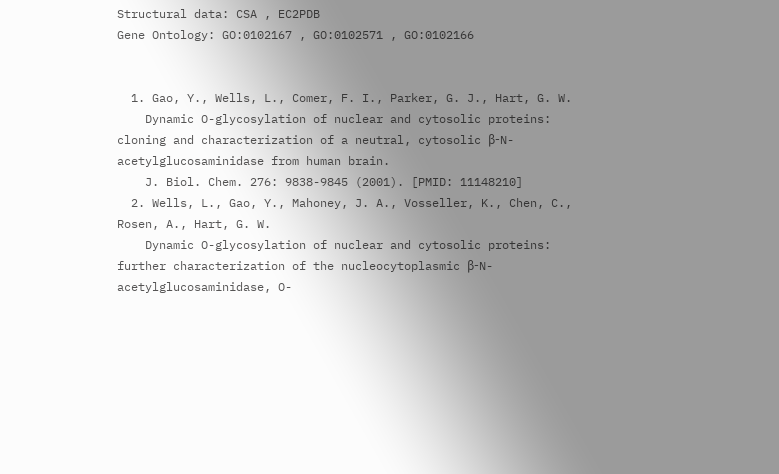Structural data: CSA , EC2PDB
Gene Ontology: GO:0102167 , GO:0102571 , GO:0102166


  1. Gao, Y., Wells, L., Comer, F. I., Parker, G. J., Hart, G. W.
    Dynamic O-glycosylation of nuclear and cytosolic proteins: cloning and characterization of a neutral, cytosolic β-N-acetylglucosaminidase from human brain.
    J. Biol. Chem. 276: 9838-9845 (2001). [PMID: 11148210]
  2. Wells, L., Gao, Y., Mahoney, J. A., Vosseller, K., Chen, C., Rosen, A., Hart, G. W.
    Dynamic O-glycosylation of nuclear and cytosolic proteins: further characterization of the nucleocytoplasmic β-N-acetylglucosaminidase, O-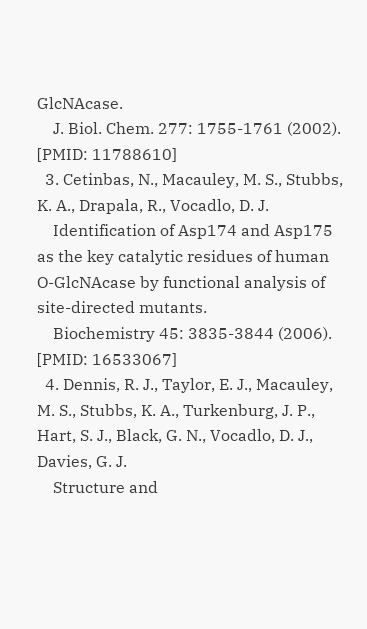GlcNAcase.
    J. Biol. Chem. 277: 1755-1761 (2002). [PMID: 11788610]
  3. Cetinbas, N., Macauley, M. S., Stubbs, K. A., Drapala, R., Vocadlo, D. J.
    Identification of Asp174 and Asp175 as the key catalytic residues of human O-GlcNAcase by functional analysis of site-directed mutants.
    Biochemistry 45: 3835-3844 (2006). [PMID: 16533067]
  4. Dennis, R. J., Taylor, E. J., Macauley, M. S., Stubbs, K. A., Turkenburg, J. P., Hart, S. J., Black, G. N., Vocadlo, D. J., Davies, G. J.
    Structure and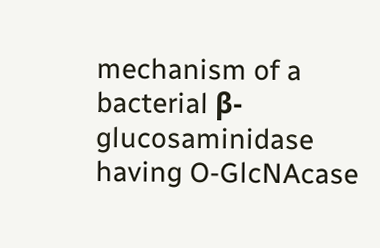mechanism of a bacterial β-glucosaminidase having O-GlcNAcase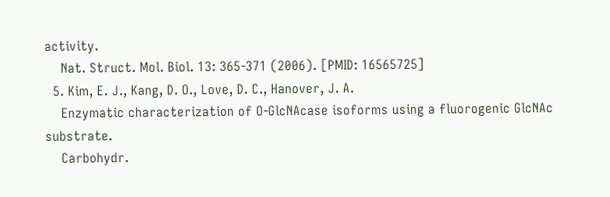activity.
    Nat. Struct. Mol. Biol. 13: 365-371 (2006). [PMID: 16565725]
  5. Kim, E. J., Kang, D. O., Love, D. C., Hanover, J. A.
    Enzymatic characterization of O-GlcNAcase isoforms using a fluorogenic GlcNAc substrate.
    Carbohydr.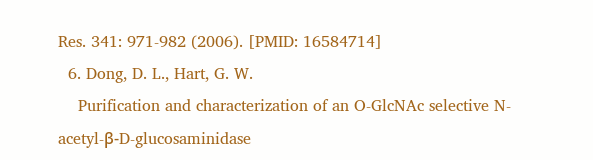Res. 341: 971-982 (2006). [PMID: 16584714]
  6. Dong, D. L., Hart, G. W.
    Purification and characterization of an O-GlcNAc selective N-acetyl-β-D-glucosaminidase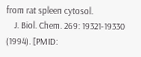from rat spleen cytosol.
    J. Biol. Chem. 269: 19321-19330 (1994). [PMID: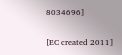8034696]

[EC created 2011]